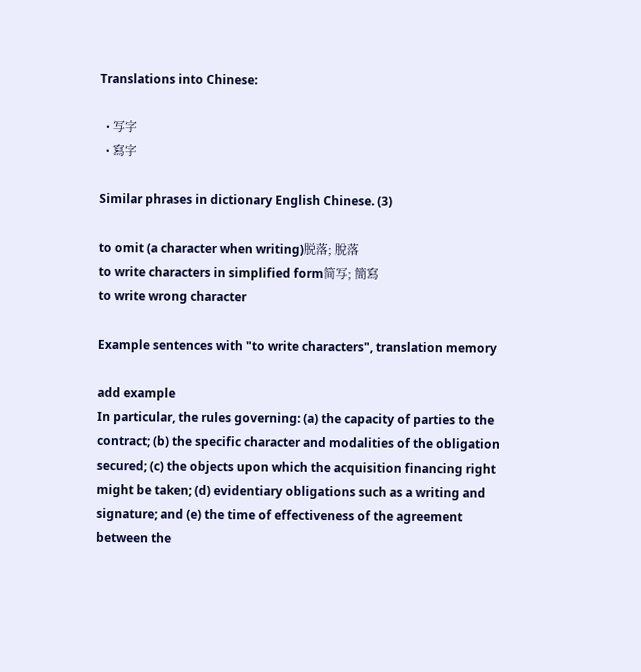Translations into Chinese:

  • 写字
  • 寫字

Similar phrases in dictionary English Chinese. (3)

to omit (a character when writing)脱落; 脫落
to write characters in simplified form简写; 簡寫
to write wrong character

Example sentences with "to write characters", translation memory

add example
In particular, the rules governing: (a) the capacity of parties to the contract; (b) the specific character and modalities of the obligation secured; (c) the objects upon which the acquisition financing right might be taken; (d) evidentiary obligations such as a writing and signature; and (e) the time of effectiveness of the agreement between the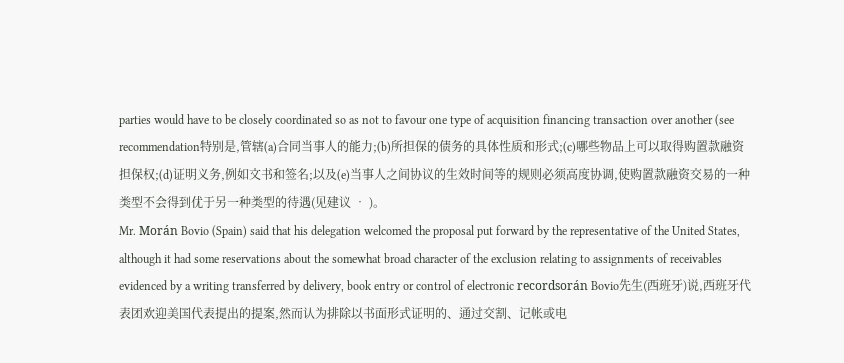parties would have to be closely coordinated so as not to favour one type of acquisition financing transaction over another (see recommendation特别是,管辖(a)合同当事人的能力;(b)所担保的债务的具体性质和形式;(c)哪些物品上可以取得购置款融资担保权;(d)证明义务,例如文书和签名;以及(e)当事人之间协议的生效时间等的规则必须高度协调,使购置款融资交易的一种类型不会得到优于另一种类型的待遇(见建议 ‧ )。
Mr. Morán Bovio (Spain) said that his delegation welcomed the proposal put forward by the representative of the United States, although it had some reservations about the somewhat broad character of the exclusion relating to assignments of receivables evidenced by a writing transferred by delivery, book entry or control of electronic recordsorán Bovio先生(西班牙)说,西班牙代表团欢迎美国代表提出的提案,然而认为排除以书面形式证明的、通过交割、记帐或电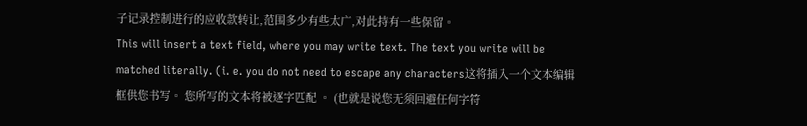子记录控制进行的应收款转让,范围多少有些太广,对此持有一些保留。
This will insert a text field, where you may write text. The text you write will be matched literally. (i. e. you do not need to escape any characters这将插入一个文本编辑框供您书写。 您所写的文本将被逐字匹配 。 (也就是说您无须回避任何字符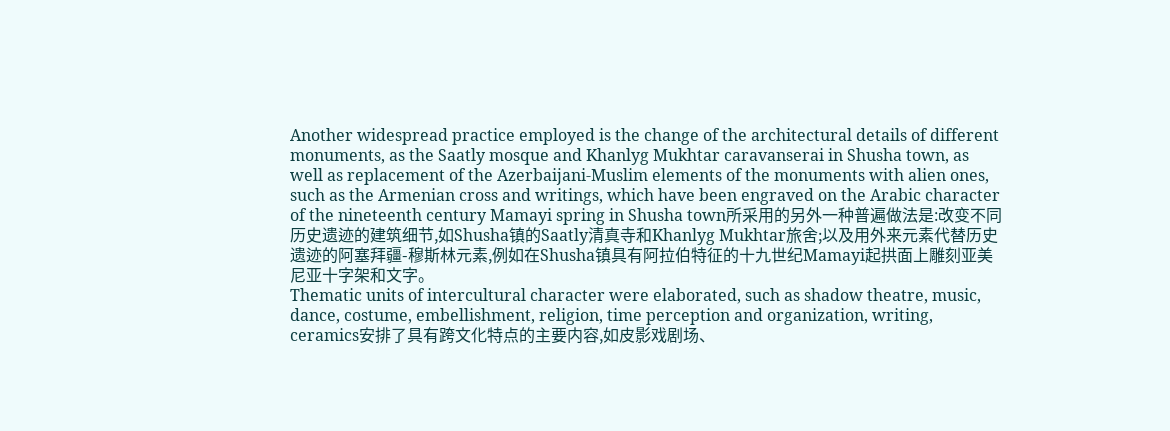Another widespread practice employed is the change of the architectural details of different monuments, as the Saatly mosque and Khanlyg Mukhtar caravanserai in Shusha town, as well as replacement of the Azerbaijani-Muslim elements of the monuments with alien ones, such as the Armenian cross and writings, which have been engraved on the Arabic character of the nineteenth century Mamayi spring in Shusha town所采用的另外一种普遍做法是:改变不同历史遗迹的建筑细节,如Shusha镇的Saatly清真寺和Khanlyg Mukhtar旅舍;以及用外来元素代替历史遗迹的阿塞拜疆-穆斯林元素,例如在Shusha镇具有阿拉伯特征的十九世纪Mamayi起拱面上雕刻亚美尼亚十字架和文字。
Thematic units of intercultural character were elaborated, such as shadow theatre, music, dance, costume, embellishment, religion, time perception and organization, writing, ceramics安排了具有跨文化特点的主要内容,如皮影戏剧场、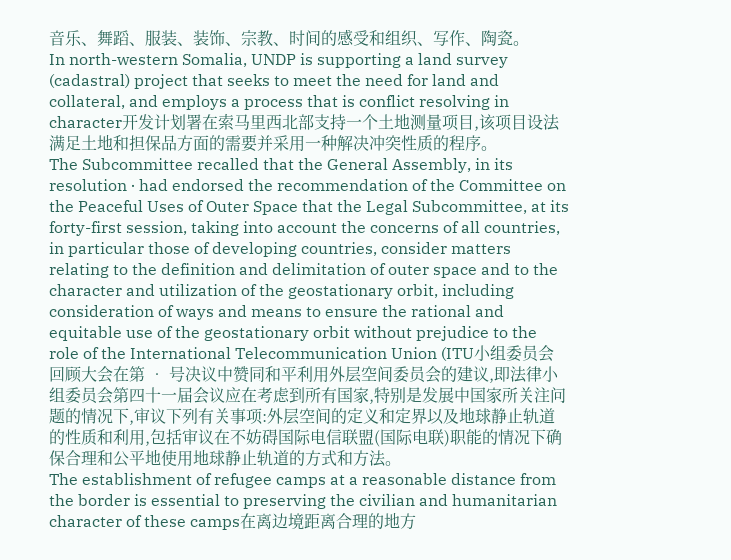音乐、舞蹈、服装、装饰、宗教、时间的感受和组织、写作、陶瓷。
In north-western Somalia, UNDP is supporting a land survey (cadastral) project that seeks to meet the need for land and collateral, and employs a process that is conflict resolving in character开发计划署在索马里西北部支持一个土地测量项目,该项目设法满足土地和担保品方面的需要并采用一种解决冲突性质的程序。
The Subcommittee recalled that the General Assembly, in its resolution ‧ had endorsed the recommendation of the Committee on the Peaceful Uses of Outer Space that the Legal Subcommittee, at its forty-first session, taking into account the concerns of all countries, in particular those of developing countries, consider matters relating to the definition and delimitation of outer space and to the character and utilization of the geostationary orbit, including consideration of ways and means to ensure the rational and equitable use of the geostationary orbit without prejudice to the role of the International Telecommunication Union (ITU小组委员会回顾大会在第 ‧ 号决议中赞同和平利用外层空间委员会的建议,即法律小组委员会第四十一届会议应在考虑到所有国家,特别是发展中国家所关注问题的情况下,审议下列有关事项:外层空间的定义和定界以及地球静止轨道的性质和利用,包括审议在不妨碍国际电信联盟(国际电联)职能的情况下确保合理和公平地使用地球静止轨道的方式和方法。
The establishment of refugee camps at a reasonable distance from the border is essential to preserving the civilian and humanitarian character of these camps在离边境距离合理的地方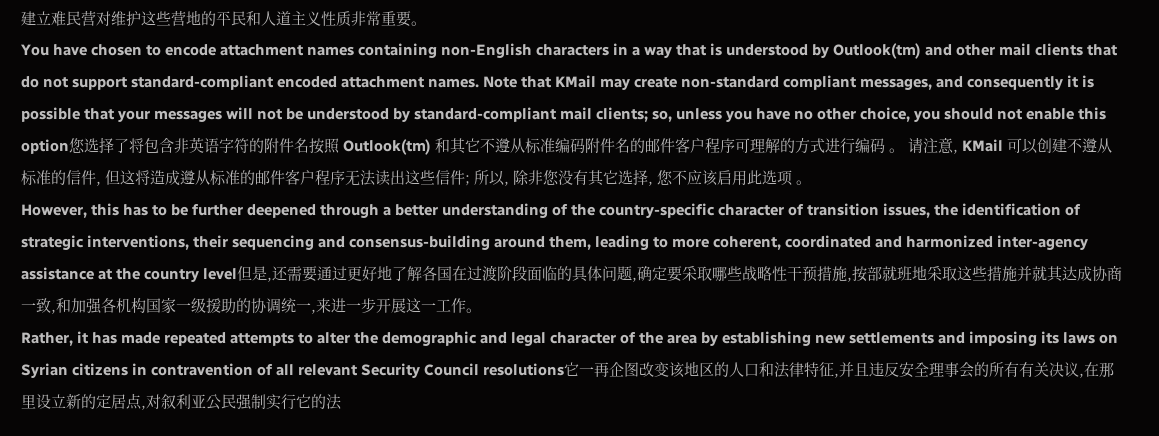建立难民营对维护这些营地的平民和人道主义性质非常重要。
You have chosen to encode attachment names containing non-English characters in a way that is understood by Outlook(tm) and other mail clients that do not support standard-compliant encoded attachment names. Note that KMail may create non-standard compliant messages, and consequently it is possible that your messages will not be understood by standard-compliant mail clients; so, unless you have no other choice, you should not enable this option您选择了将包含非英语字符的附件名按照 Outlook(tm) 和其它不遵从标准编码附件名的邮件客户程序可理解的方式进行编码 。 请注意, KMail 可以创建不遵从标准的信件, 但这将造成遵从标准的邮件客户程序无法读出这些信件; 所以, 除非您没有其它选择, 您不应该启用此选项 。
However, this has to be further deepened through a better understanding of the country-specific character of transition issues, the identification of strategic interventions, their sequencing and consensus-building around them, leading to more coherent, coordinated and harmonized inter-agency assistance at the country level但是,还需要通过更好地了解各国在过渡阶段面临的具体问题,确定要采取哪些战略性干预措施,按部就班地采取这些措施并就其达成协商一致,和加强各机构国家一级援助的协调统一,来进一步开展这一工作。
Rather, it has made repeated attempts to alter the demographic and legal character of the area by establishing new settlements and imposing its laws on Syrian citizens in contravention of all relevant Security Council resolutions它一再企图改变该地区的人口和法律特征,并且违反安全理事会的所有有关决议,在那里设立新的定居点,对叙利亚公民强制实行它的法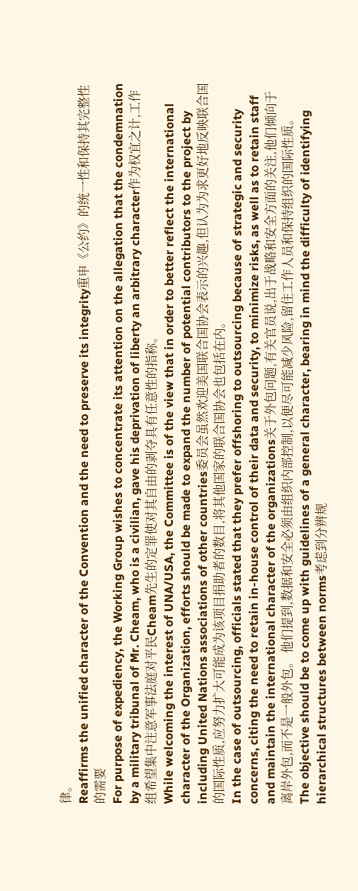律。
Reaffirms the unified character of the Convention and the need to preserve its integrity重申《公约》的统一性和保持其完整性的需要
For purpose of expediency, the Working Group wishes to concentrate its attention on the allegation that the condemnation by a military tribunal of Mr. Cheam, who is a civilian, gave his deprivation of liberty an arbitrary character作为权宜之计,工作组希望集中注意军事法庭对平民Cheam先生的定罪使对其自由的剥夺具有任意性的指称。
While welcoming the interest of UNA/USA, the Committee is of the view that in order to better reflect the international character of the Organization, efforts should be made to expand the number of potential contributors to the project by including United Nations associations of other countries委员会虽然欢迎美国联合国协会表示的兴趣,但认为为求更好地反映联合国的国际性质,应努力扩大可能成为该项目捐助者的数目,将其他国家的联合国协会也包括在内。
In the case of outsourcing, officials stated that they prefer offshoring to outsourcing because of strategic and security concerns, citing the need to retain in-house control of their data and security, to minimize risks, as well as to retain staff and maintain the international character of the organizations关于外包问题,有关官员说,出于战略和安全方面的关注,他们倾向于离岸外包,而不是一般外包。 他们提到,数据和安全必须由组织内部控制,以便尽可能减少风险,留住工作人员和保持组织的国际性质。
The objective should be to come up with guidelines of a general character, bearing in mind the difficulty of identifying hierarchical structures between norms考虑到分辨规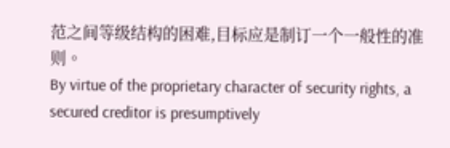范之间等级结构的困难,目标应是制订一个一般性的准则。
By virtue of the proprietary character of security rights, a secured creditor is presumptively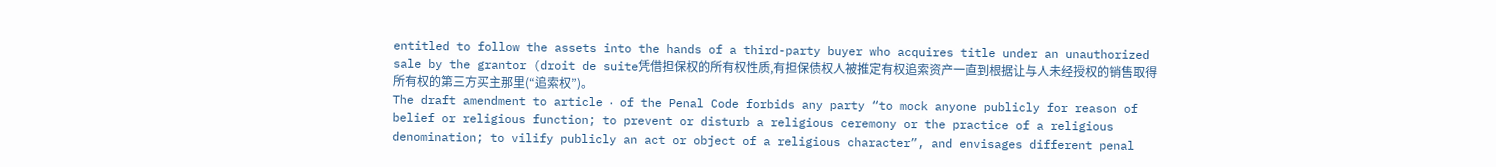entitled to follow the assets into the hands of a third-party buyer who acquires title under an unauthorized sale by the grantor (droit de suite凭借担保权的所有权性质,有担保债权人被推定有权追索资产一直到根据让与人未经授权的销售取得所有权的第三方买主那里(“追索权”)。
The draft amendment to article ‧ of the Penal Code forbids any party “to mock anyone publicly for reason of belief or religious function; to prevent or disturb a religious ceremony or the practice of a religious denomination; to vilify publicly an act or object of a religious character”, and envisages different penal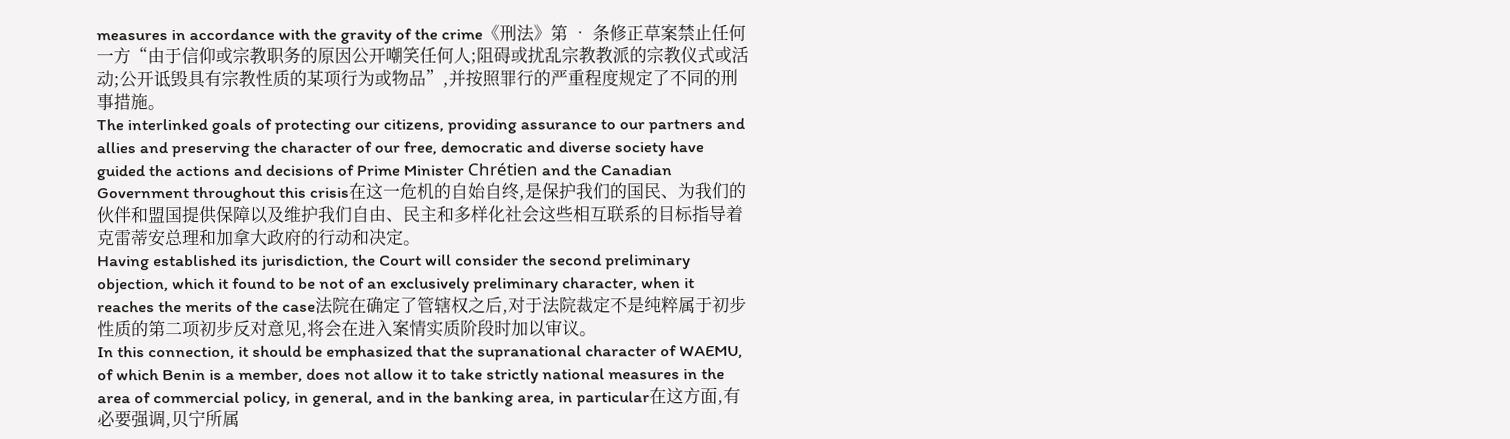measures in accordance with the gravity of the crime《刑法》第 ‧ 条修正草案禁止任何一方“由于信仰或宗教职务的原因公开嘲笑任何人;阻碍或扰乱宗教教派的宗教仪式或活动;公开诋毁具有宗教性质的某项行为或物品”,并按照罪行的严重程度规定了不同的刑事措施。
The interlinked goals of protecting our citizens, providing assurance to our partners and allies and preserving the character of our free, democratic and diverse society have guided the actions and decisions of Prime Minister Chrétien and the Canadian Government throughout this crisis在这一危机的自始自终,是保护我们的国民、为我们的伙伴和盟国提供保障以及维护我们自由、民主和多样化社会这些相互联系的目标指导着克雷蒂安总理和加拿大政府的行动和决定。
Having established its jurisdiction, the Court will consider the second preliminary objection, which it found to be not of an exclusively preliminary character, when it reaches the merits of the case法院在确定了管辖权之后,对于法院裁定不是纯粹属于初步性质的第二项初步反对意见,将会在进入案情实质阶段时加以审议。
In this connection, it should be emphasized that the supranational character of WAEMU, of which Benin is a member, does not allow it to take strictly national measures in the area of commercial policy, in general, and in the banking area, in particular在这方面,有必要强调,贝宁所属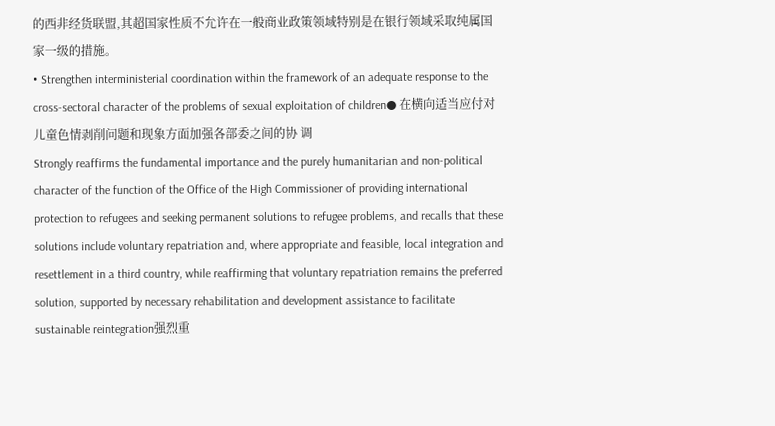的西非经货联盟,其超国家性质不允许在一般商业政策领域特别是在银行领域采取纯属国家一级的措施。
• Strengthen interministerial coordination within the framework of an adequate response to the cross-sectoral character of the problems of sexual exploitation of children● 在横向适当应付对儿童色情剥削问题和现象方面加强各部委之间的协 调
Strongly reaffirms the fundamental importance and the purely humanitarian and non-political character of the function of the Office of the High Commissioner of providing international protection to refugees and seeking permanent solutions to refugee problems, and recalls that these solutions include voluntary repatriation and, where appropriate and feasible, local integration and resettlement in a third country, while reaffirming that voluntary repatriation remains the preferred solution, supported by necessary rehabilitation and development assistance to facilitate sustainable reintegration强烈重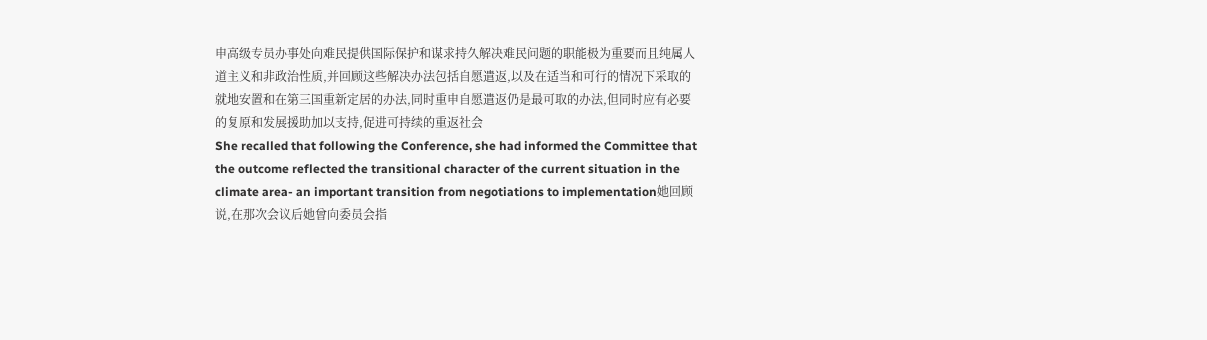申高级专员办事处向难民提供国际保护和谋求持久解决难民问题的职能极为重要而且纯属人道主义和非政治性质,并回顾这些解决办法包括自愿遣返,以及在适当和可行的情况下采取的就地安置和在第三国重新定居的办法,同时重申自愿遣返仍是最可取的办法,但同时应有必要的复原和发展援助加以支持,促进可持续的重返社会
She recalled that following the Conference, she had informed the Committee that the outcome reflected the transitional character of the current situation in the climate area- an important transition from negotiations to implementation她回顾说,在那次会议后她曾向委员会指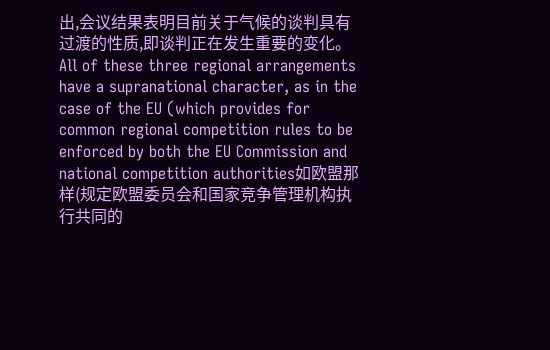出,会议结果表明目前关于气候的谈判具有过渡的性质,即谈判正在发生重要的变化。
All of these three regional arrangements have a supranational character, as in the case of the EU (which provides for common regional competition rules to be enforced by both the EU Commission and national competition authorities如欧盟那样(规定欧盟委员会和国家竞争管理机构执行共同的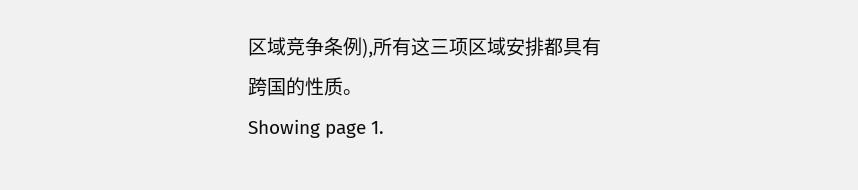区域竞争条例),所有这三项区域安排都具有跨国的性质。
Showing page 1.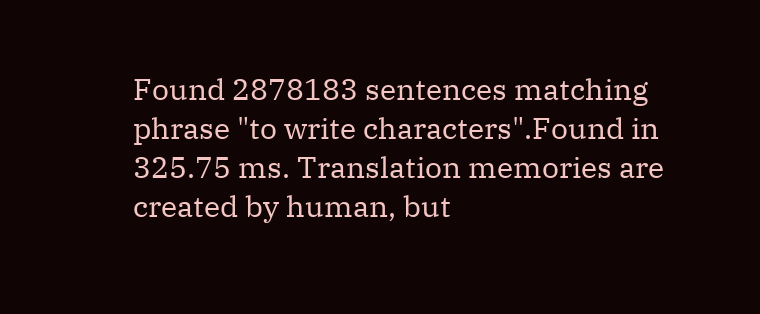Found 2878183 sentences matching phrase "to write characters".Found in 325.75 ms. Translation memories are created by human, but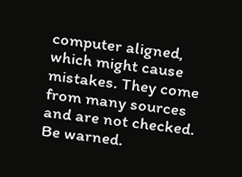computer aligned, which might cause mistakes. They come from many sources and are not checked. Be warned.